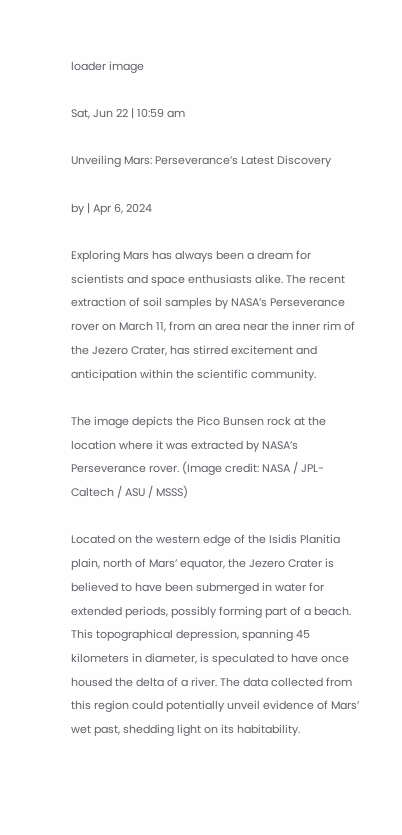loader image

Sat, Jun 22 | 10:59 am

Unveiling Mars: Perseverance’s Latest Discovery

by | Apr 6, 2024

Exploring Mars has always been a dream for scientists and space enthusiasts alike. The recent extraction of soil samples by NASA’s Perseverance rover on March 11, from an area near the inner rim of the Jezero Crater, has stirred excitement and anticipation within the scientific community.

The image depicts the Pico Bunsen rock at the location where it was extracted by NASA’s Perseverance rover. (Image credit: NASA / JPL-Caltech / ASU / MSSS)

Located on the western edge of the Isidis Planitia plain, north of Mars’ equator, the Jezero Crater is believed to have been submerged in water for extended periods, possibly forming part of a beach. This topographical depression, spanning 45 kilometers in diameter, is speculated to have once housed the delta of a river. The data collected from this region could potentially unveil evidence of Mars’ wet past, shedding light on its habitability.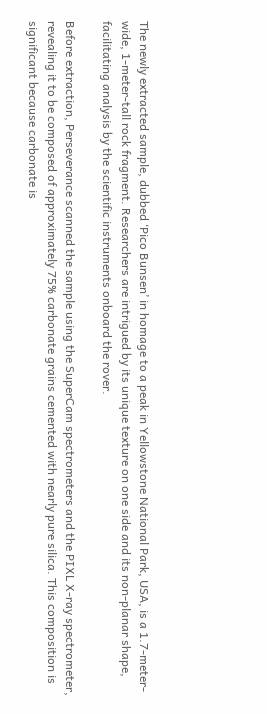The newly extracted sample, dubbed ‘Pico Bunsen’ in homage to a peak in Yellowstone National Park, USA, is a 1.7-meter-wide, 1-meter-tall rock fragment. Researchers are intrigued by its unique texture on one side and its non-planar shape, facilitating analysis by the scientific instruments onboard the rover.

Before extraction, Perseverance scanned the sample using the SuperCam spectrometers and the PIXL X-ray spectrometer, revealing it to be composed of approximately 75% carbonate grains cemented with nearly pure silica. This composition is significant because carbonate is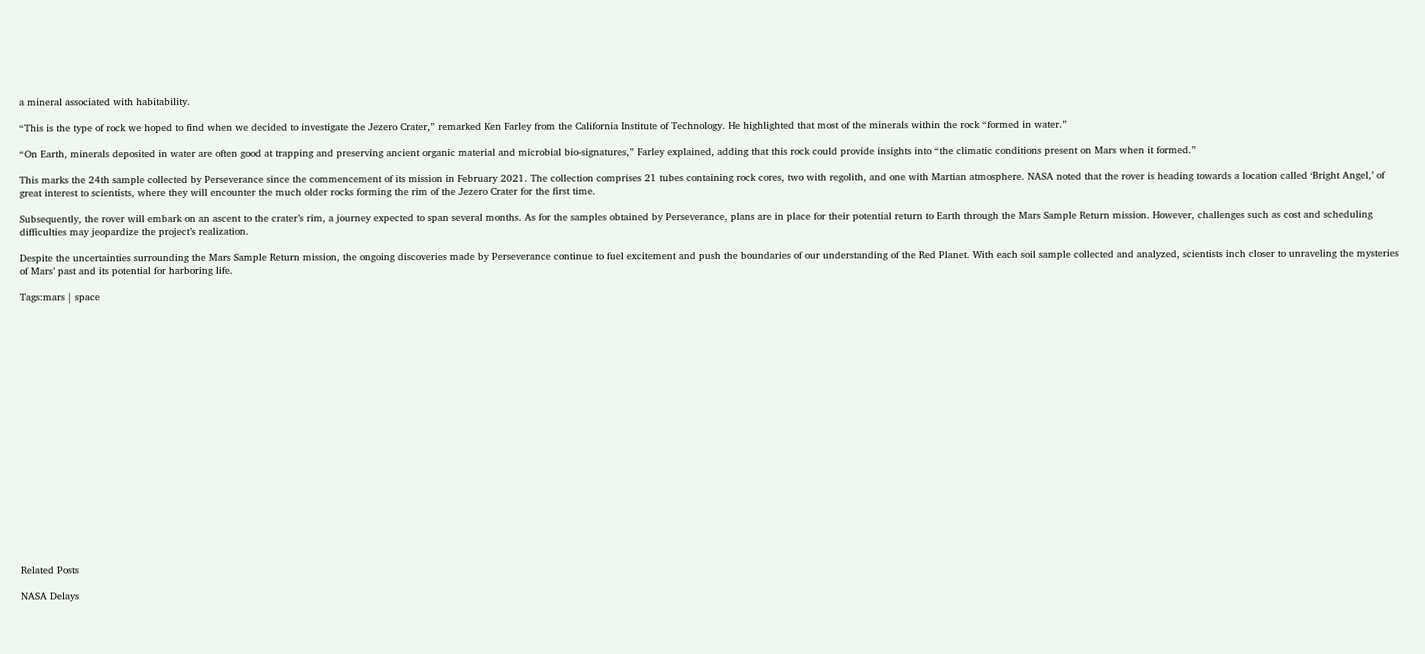a mineral associated with habitability.

“This is the type of rock we hoped to find when we decided to investigate the Jezero Crater,” remarked Ken Farley from the California Institute of Technology. He highlighted that most of the minerals within the rock “formed in water.”

“On Earth, minerals deposited in water are often good at trapping and preserving ancient organic material and microbial bio-signatures,” Farley explained, adding that this rock could provide insights into “the climatic conditions present on Mars when it formed.”

This marks the 24th sample collected by Perseverance since the commencement of its mission in February 2021. The collection comprises 21 tubes containing rock cores, two with regolith, and one with Martian atmosphere. NASA noted that the rover is heading towards a location called ‘Bright Angel,’ of great interest to scientists, where they will encounter the much older rocks forming the rim of the Jezero Crater for the first time.

Subsequently, the rover will embark on an ascent to the crater’s rim, a journey expected to span several months. As for the samples obtained by Perseverance, plans are in place for their potential return to Earth through the Mars Sample Return mission. However, challenges such as cost and scheduling difficulties may jeopardize the project’s realization.

Despite the uncertainties surrounding the Mars Sample Return mission, the ongoing discoveries made by Perseverance continue to fuel excitement and push the boundaries of our understanding of the Red Planet. With each soil sample collected and analyzed, scientists inch closer to unraveling the mysteries of Mars’ past and its potential for harboring life.

Tags:mars | space




















Related Posts

NASA Delays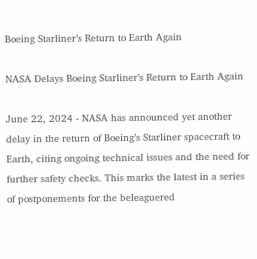Boeing Starliner’s Return to Earth Again

NASA Delays Boeing Starliner’s Return to Earth Again

June 22, 2024 - NASA has announced yet another delay in the return of Boeing’s Starliner spacecraft to Earth, citing ongoing technical issues and the need for further safety checks. This marks the latest in a series of postponements for the beleaguered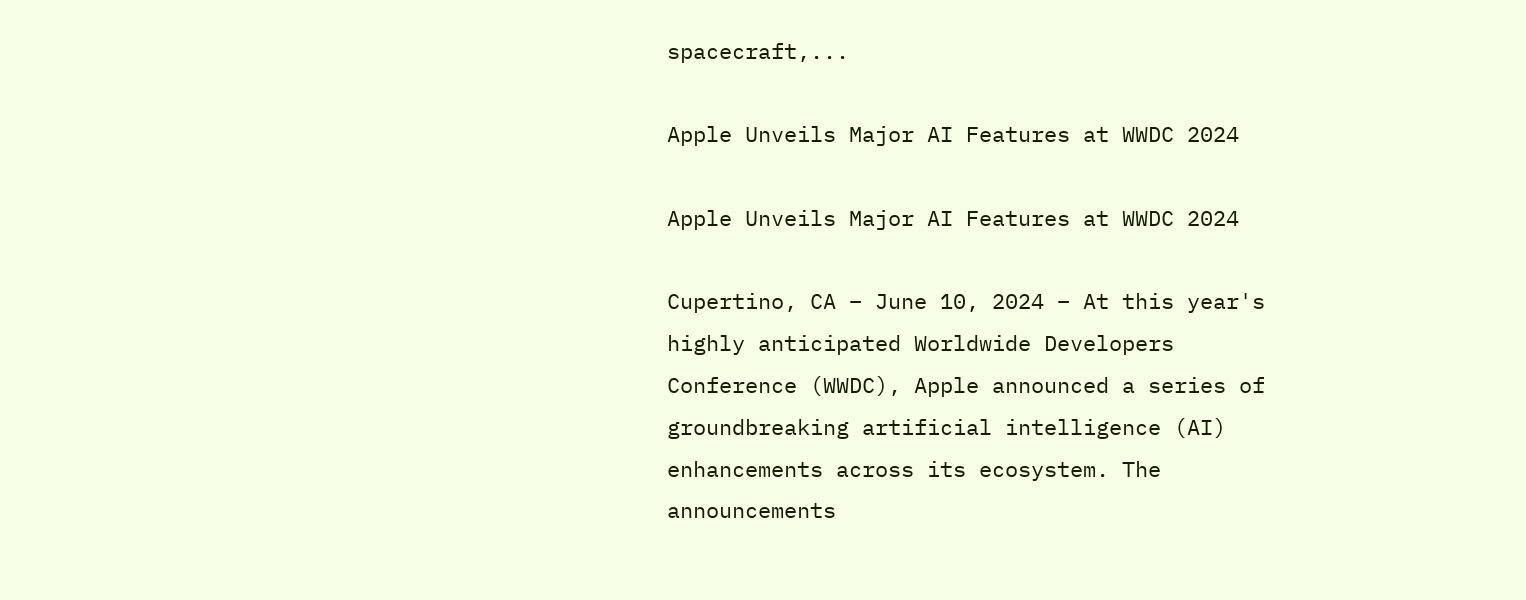spacecraft,...

Apple Unveils Major AI Features at WWDC 2024

Apple Unveils Major AI Features at WWDC 2024

Cupertino, CA – June 10, 2024 – At this year's highly anticipated Worldwide Developers Conference (WWDC), Apple announced a series of groundbreaking artificial intelligence (AI) enhancements across its ecosystem. The announcements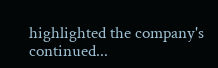highlighted the company's continued...